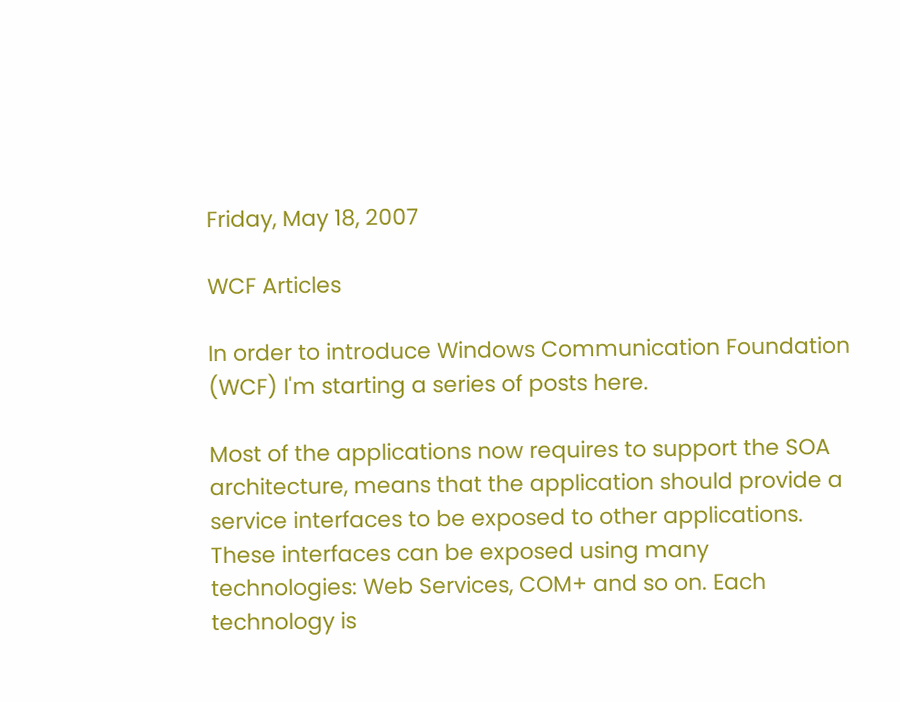Friday, May 18, 2007

WCF Articles

In order to introduce Windows Communication Foundation (WCF) I'm starting a series of posts here.

Most of the applications now requires to support the SOA architecture, means that the application should provide a service interfaces to be exposed to other applications. These interfaces can be exposed using many technologies: Web Services, COM+ and so on. Each technology is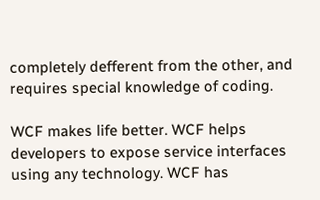completely defferent from the other, and requires special knowledge of coding.

WCF makes life better. WCF helps developers to expose service interfaces using any technology. WCF has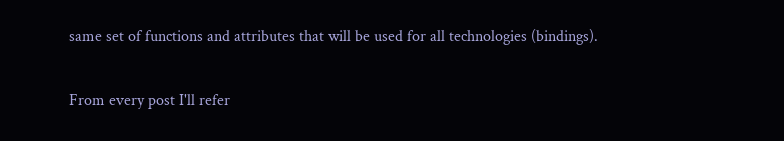same set of functions and attributes that will be used for all technologies (bindings).

From every post I'll refer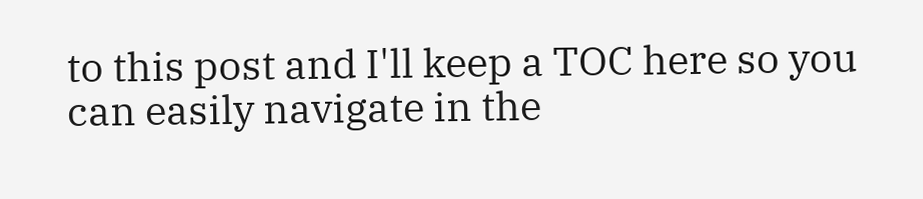to this post and I'll keep a TOC here so you can easily navigate in the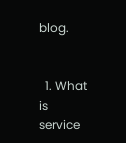blog.


  1. What is service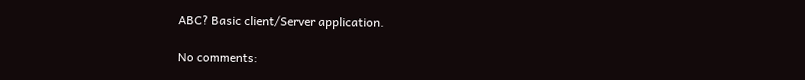ABC? Basic client/Server application.

No comments: